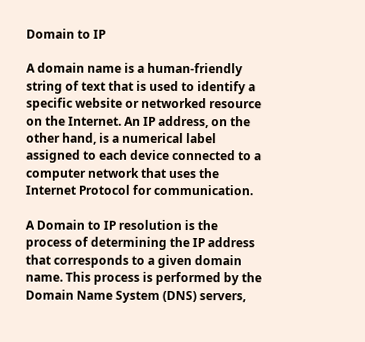Domain to IP

A domain name is a human-friendly string of text that is used to identify a specific website or networked resource on the Internet. An IP address, on the other hand, is a numerical label assigned to each device connected to a computer network that uses the Internet Protocol for communication.

A Domain to IP resolution is the process of determining the IP address that corresponds to a given domain name. This process is performed by the Domain Name System (DNS) servers,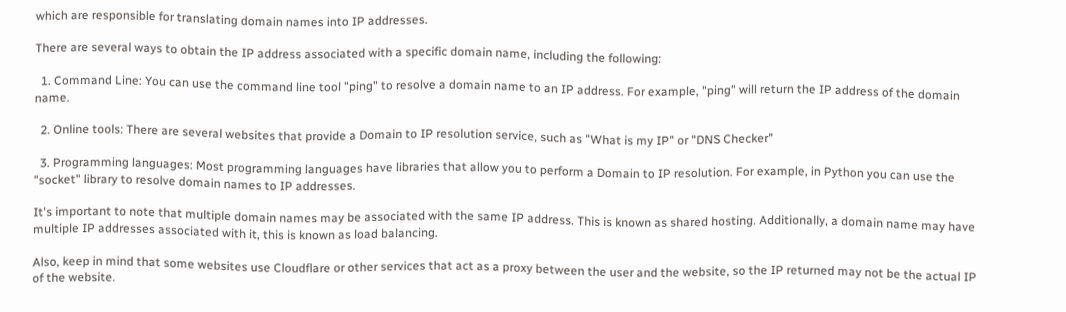which are responsible for translating domain names into IP addresses.

There are several ways to obtain the IP address associated with a specific domain name, including the following:

  1. Command Line: You can use the command line tool "ping" to resolve a domain name to an IP address. For example, "ping" will return the IP address of the domain name.

  2. Online tools: There are several websites that provide a Domain to IP resolution service, such as "What is my IP" or "DNS Checker"

  3. Programming languages: Most programming languages have libraries that allow you to perform a Domain to IP resolution. For example, in Python you can use the "socket" library to resolve domain names to IP addresses.

It's important to note that multiple domain names may be associated with the same IP address. This is known as shared hosting. Additionally, a domain name may have multiple IP addresses associated with it, this is known as load balancing.

Also, keep in mind that some websites use Cloudflare or other services that act as a proxy between the user and the website, so the IP returned may not be the actual IP of the website.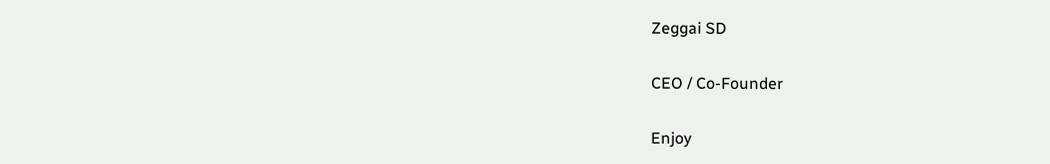Zeggai SD

CEO / Co-Founder

Enjoy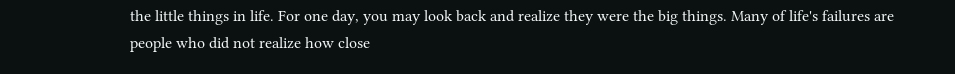the little things in life. For one day, you may look back and realize they were the big things. Many of life's failures are people who did not realize how close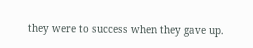they were to success when they gave up.